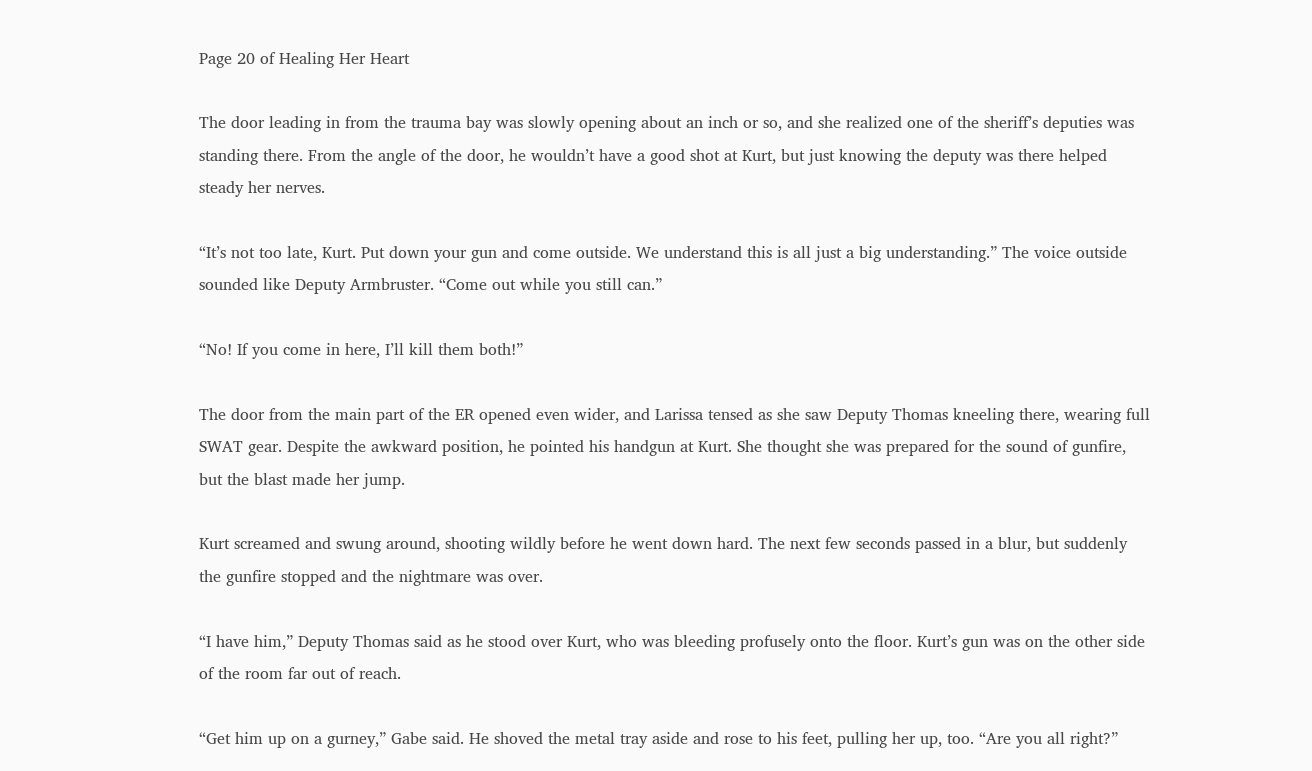Page 20 of Healing Her Heart

The door leading in from the trauma bay was slowly opening about an inch or so, and she realized one of the sheriff’s deputies was standing there. From the angle of the door, he wouldn’t have a good shot at Kurt, but just knowing the deputy was there helped steady her nerves.

“It’s not too late, Kurt. Put down your gun and come outside. We understand this is all just a big understanding.” The voice outside sounded like Deputy Armbruster. “Come out while you still can.”

“No! If you come in here, I’ll kill them both!”

The door from the main part of the ER opened even wider, and Larissa tensed as she saw Deputy Thomas kneeling there, wearing full SWAT gear. Despite the awkward position, he pointed his handgun at Kurt. She thought she was prepared for the sound of gunfire, but the blast made her jump.

Kurt screamed and swung around, shooting wildly before he went down hard. The next few seconds passed in a blur, but suddenly the gunfire stopped and the nightmare was over.

“I have him,” Deputy Thomas said as he stood over Kurt, who was bleeding profusely onto the floor. Kurt’s gun was on the other side of the room far out of reach.

“Get him up on a gurney,” Gabe said. He shoved the metal tray aside and rose to his feet, pulling her up, too. “Are you all right?”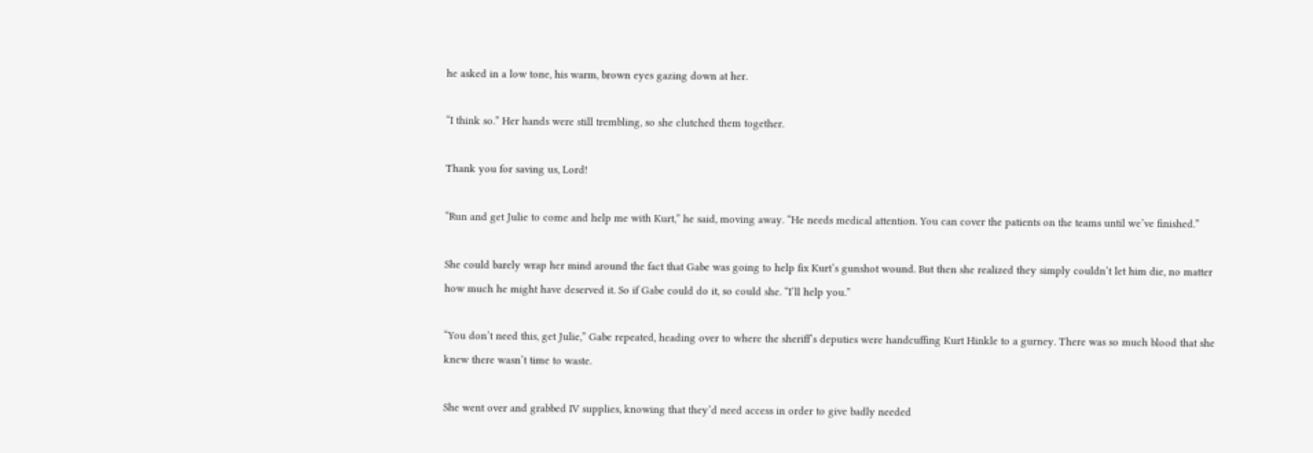he asked in a low tone, his warm, brown eyes gazing down at her.

“I think so.” Her hands were still trembling, so she clutched them together.

Thank you for saving us, Lord!

“Run and get Julie to come and help me with Kurt,” he said, moving away. “He needs medical attention. You can cover the patients on the teams until we’ve finished.”

She could barely wrap her mind around the fact that Gabe was going to help fix Kurt’s gunshot wound. But then she realized they simply couldn’t let him die, no matter how much he might have deserved it. So if Gabe could do it, so could she. “I’ll help you.”

“You don’t need this, get Julie,” Gabe repeated, heading over to where the sheriff’s deputies were handcuffing Kurt Hinkle to a gurney. There was so much blood that she knew there wasn’t time to waste.

She went over and grabbed IV supplies, knowing that they’d need access in order to give badly needed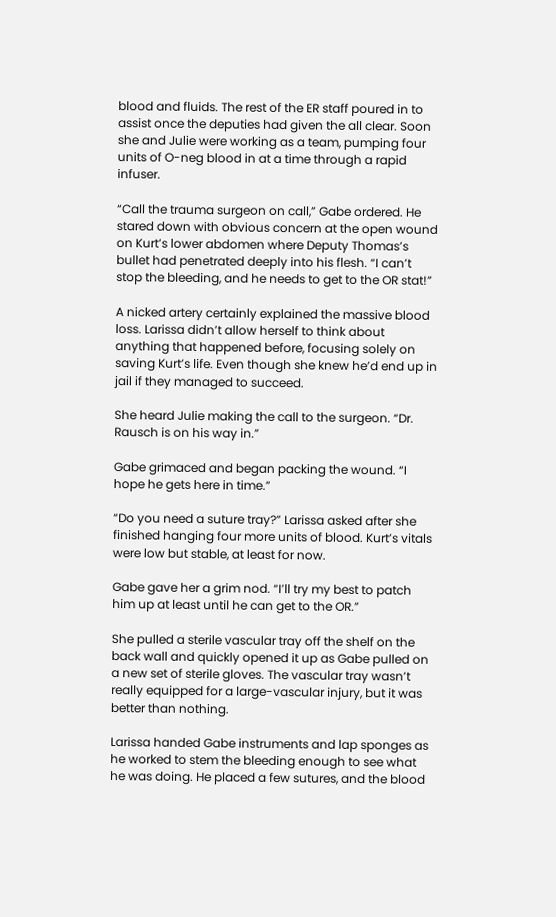blood and fluids. The rest of the ER staff poured in to assist once the deputies had given the all clear. Soon she and Julie were working as a team, pumping four units of O-neg blood in at a time through a rapid infuser.

“Call the trauma surgeon on call,” Gabe ordered. He stared down with obvious concern at the open wound on Kurt’s lower abdomen where Deputy Thomas’s bullet had penetrated deeply into his flesh. “I can’t stop the bleeding, and he needs to get to the OR stat!”

A nicked artery certainly explained the massive blood loss. Larissa didn’t allow herself to think about anything that happened before, focusing solely on saving Kurt’s life. Even though she knew he’d end up in jail if they managed to succeed.

She heard Julie making the call to the surgeon. “Dr. Rausch is on his way in.”

Gabe grimaced and began packing the wound. “I hope he gets here in time.”

“Do you need a suture tray?” Larissa asked after she finished hanging four more units of blood. Kurt’s vitals were low but stable, at least for now.

Gabe gave her a grim nod. “I’ll try my best to patch him up at least until he can get to the OR.”

She pulled a sterile vascular tray off the shelf on the back wall and quickly opened it up as Gabe pulled on a new set of sterile gloves. The vascular tray wasn’t really equipped for a large-vascular injury, but it was better than nothing.

Larissa handed Gabe instruments and lap sponges as he worked to stem the bleeding enough to see what he was doing. He placed a few sutures, and the blood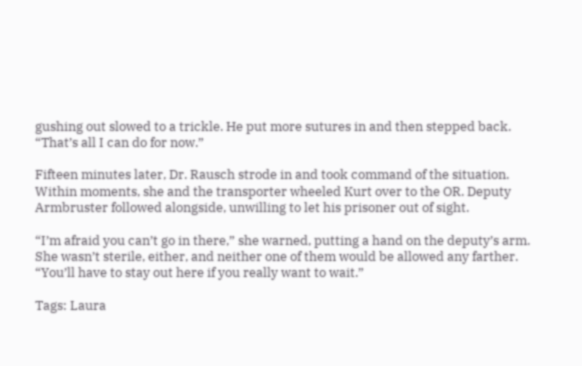gushing out slowed to a trickle. He put more sutures in and then stepped back. “That’s all I can do for now.”

Fifteen minutes later, Dr. Rausch strode in and took command of the situation. Within moments, she and the transporter wheeled Kurt over to the OR. Deputy Armbruster followed alongside, unwilling to let his prisoner out of sight.

“I’m afraid you can’t go in there,” she warned, putting a hand on the deputy’s arm. She wasn’t sterile, either, and neither one of them would be allowed any farther. “You’ll have to stay out here if you really want to wait.”

Tags: Laura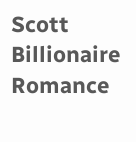Scott Billionaire Romance